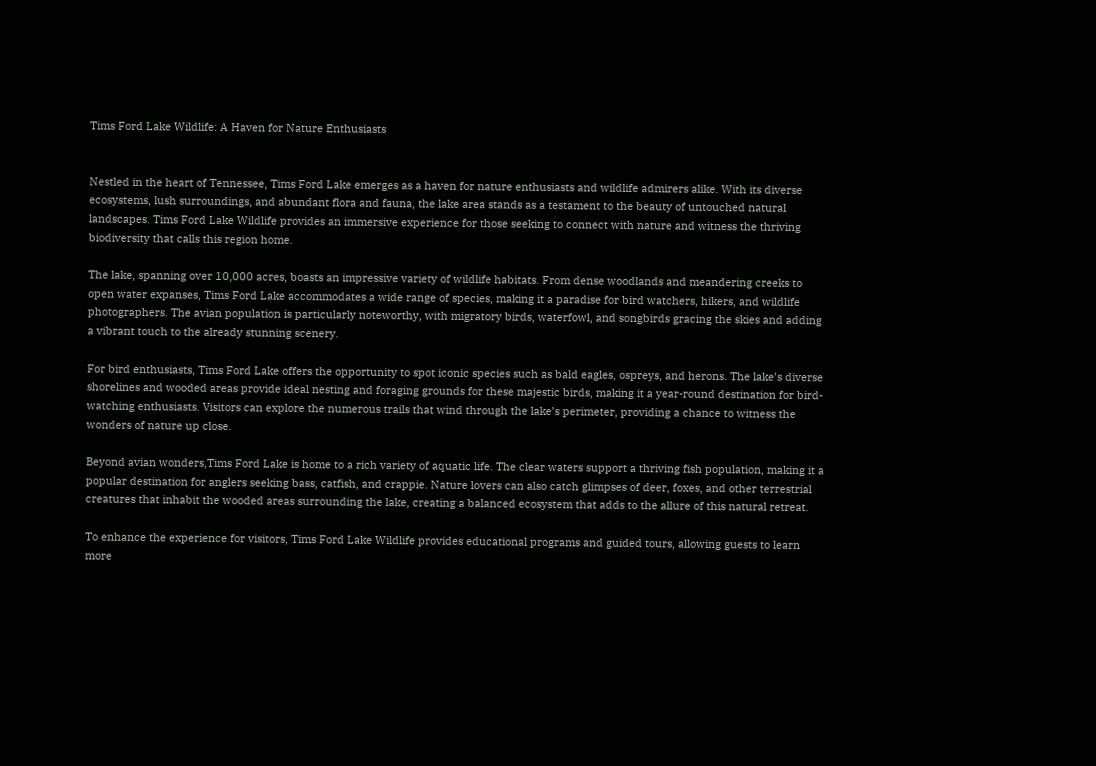Tims Ford Lake Wildlife: A Haven for Nature Enthusiasts


Nestled in the heart of Tennessee, Tims Ford Lake emerges as a haven for nature enthusiasts and wildlife admirers alike. With its diverse ecosystems, lush surroundings, and abundant flora and fauna, the lake area stands as a testament to the beauty of untouched natural landscapes. Tims Ford Lake Wildlife provides an immersive experience for those seeking to connect with nature and witness the thriving biodiversity that calls this region home.

The lake, spanning over 10,000 acres, boasts an impressive variety of wildlife habitats. From dense woodlands and meandering creeks to open water expanses, Tims Ford Lake accommodates a wide range of species, making it a paradise for bird watchers, hikers, and wildlife photographers. The avian population is particularly noteworthy, with migratory birds, waterfowl, and songbirds gracing the skies and adding a vibrant touch to the already stunning scenery.

For bird enthusiasts, Tims Ford Lake offers the opportunity to spot iconic species such as bald eagles, ospreys, and herons. The lake’s diverse shorelines and wooded areas provide ideal nesting and foraging grounds for these majestic birds, making it a year-round destination for bird-watching enthusiasts. Visitors can explore the numerous trails that wind through the lake’s perimeter, providing a chance to witness the wonders of nature up close.

Beyond avian wonders,Tims Ford Lake is home to a rich variety of aquatic life. The clear waters support a thriving fish population, making it a popular destination for anglers seeking bass, catfish, and crappie. Nature lovers can also catch glimpses of deer, foxes, and other terrestrial creatures that inhabit the wooded areas surrounding the lake, creating a balanced ecosystem that adds to the allure of this natural retreat.

To enhance the experience for visitors, Tims Ford Lake Wildlife provides educational programs and guided tours, allowing guests to learn more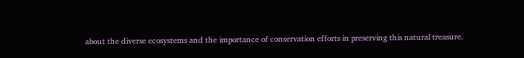about the diverse ecosystems and the importance of conservation efforts in preserving this natural treasure.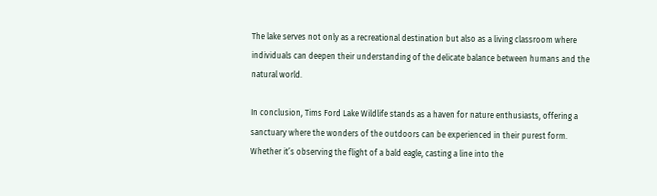The lake serves not only as a recreational destination but also as a living classroom where individuals can deepen their understanding of the delicate balance between humans and the natural world.

In conclusion, Tims Ford Lake Wildlife stands as a haven for nature enthusiasts, offering a sanctuary where the wonders of the outdoors can be experienced in their purest form. Whether it’s observing the flight of a bald eagle, casting a line into the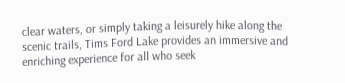clear waters, or simply taking a leisurely hike along the scenic trails, Tims Ford Lake provides an immersive and enriching experience for all who seek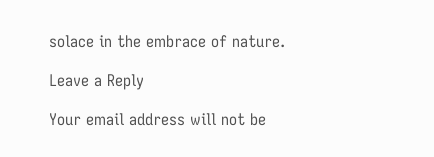solace in the embrace of nature.

Leave a Reply

Your email address will not be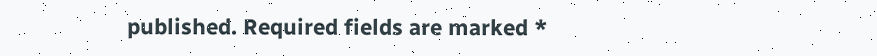published. Required fields are marked *